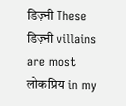डिज़्नी These डिज़्नी villains are most लोकप्रिय in my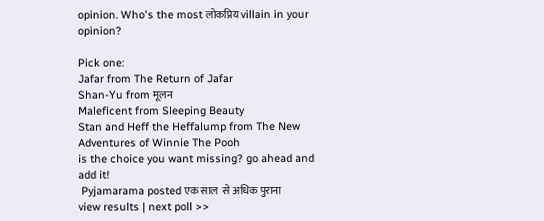opinion. Who's the most लोकप्रिय villain in your opinion?

Pick one:
Jafar from The Return of Jafar
Shan-Yu from मूलन
Maleficent from Sleeping Beauty
Stan and Heff the Heffalump from The New Adventures of Winnie The Pooh
is the choice you want missing? go ahead and add it!
 Pyjamarama posted एक साल  से अधिक पुराना
view results | next poll >>